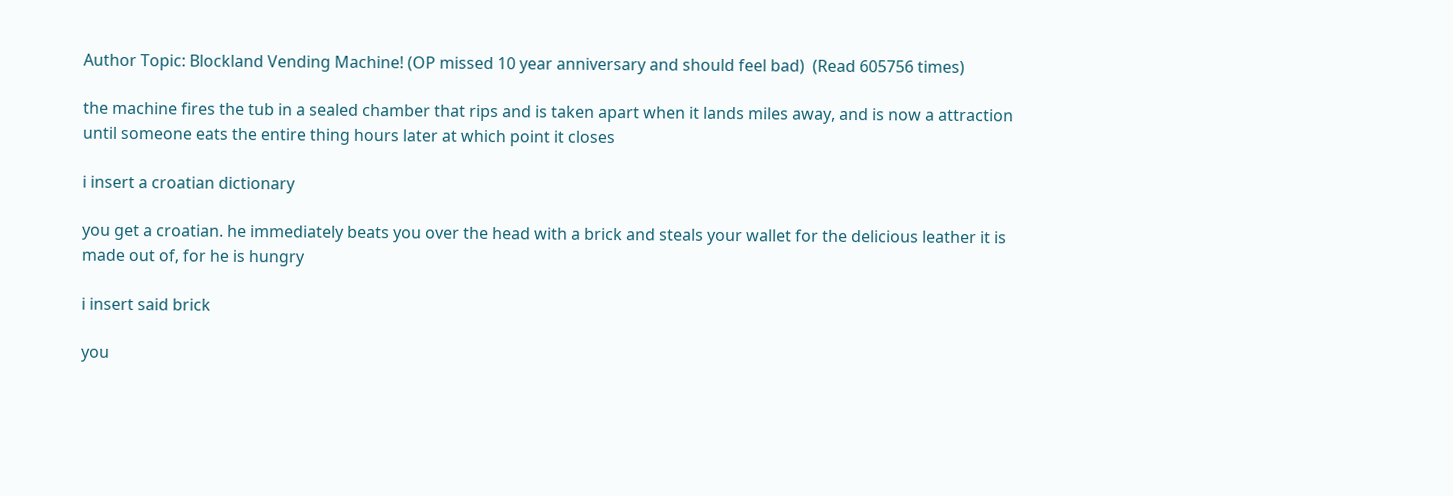Author Topic: Blockland Vending Machine! (OP missed 10 year anniversary and should feel bad)  (Read 605756 times)

the machine fires the tub in a sealed chamber that rips and is taken apart when it lands miles away, and is now a attraction until someone eats the entire thing hours later at which point it closes

i insert a croatian dictionary

you get a croatian. he immediately beats you over the head with a brick and steals your wallet for the delicious leather it is made out of, for he is hungry

i insert said brick

you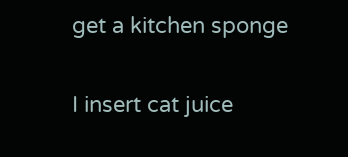get a kitchen sponge

I insert cat juice